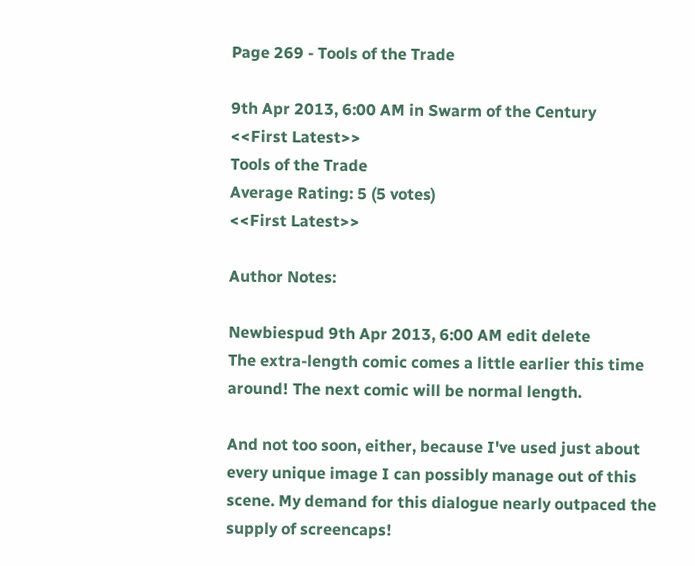Page 269 - Tools of the Trade

9th Apr 2013, 6:00 AM in Swarm of the Century
<<First Latest>>
Tools of the Trade
Average Rating: 5 (5 votes)
<<First Latest>>

Author Notes:

Newbiespud 9th Apr 2013, 6:00 AM edit delete
The extra-length comic comes a little earlier this time around! The next comic will be normal length.

And not too soon, either, because I've used just about every unique image I can possibly manage out of this scene. My demand for this dialogue nearly outpaced the supply of screencaps!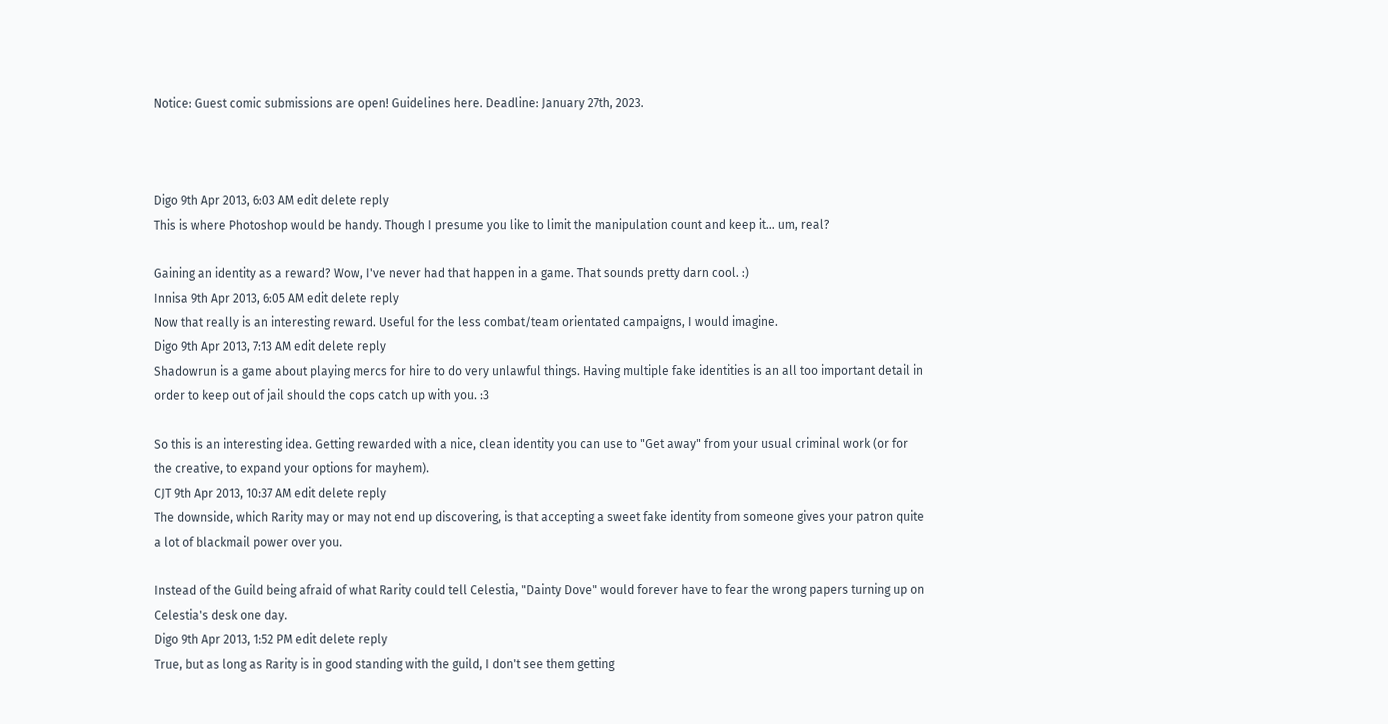Notice: Guest comic submissions are open! Guidelines here. Deadline: January 27th, 2023.



Digo 9th Apr 2013, 6:03 AM edit delete reply
This is where Photoshop would be handy. Though I presume you like to limit the manipulation count and keep it... um, real?

Gaining an identity as a reward? Wow, I've never had that happen in a game. That sounds pretty darn cool. :)
Innisa 9th Apr 2013, 6:05 AM edit delete reply
Now that really is an interesting reward. Useful for the less combat/team orientated campaigns, I would imagine.
Digo 9th Apr 2013, 7:13 AM edit delete reply
Shadowrun is a game about playing mercs for hire to do very unlawful things. Having multiple fake identities is an all too important detail in order to keep out of jail should the cops catch up with you. :3

So this is an interesting idea. Getting rewarded with a nice, clean identity you can use to "Get away" from your usual criminal work (or for the creative, to expand your options for mayhem).
CJT 9th Apr 2013, 10:37 AM edit delete reply
The downside, which Rarity may or may not end up discovering, is that accepting a sweet fake identity from someone gives your patron quite a lot of blackmail power over you.

Instead of the Guild being afraid of what Rarity could tell Celestia, "Dainty Dove" would forever have to fear the wrong papers turning up on Celestia's desk one day.
Digo 9th Apr 2013, 1:52 PM edit delete reply
True, but as long as Rarity is in good standing with the guild, I don't see them getting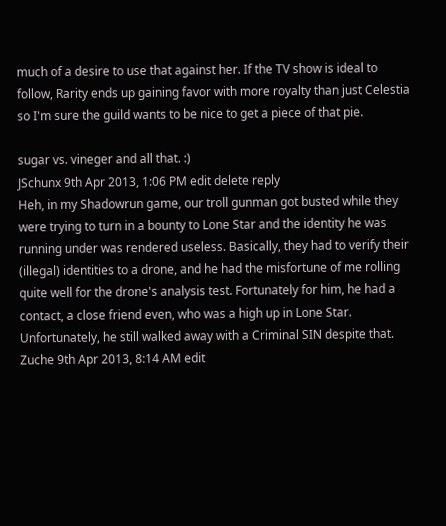much of a desire to use that against her. If the TV show is ideal to follow, Rarity ends up gaining favor with more royalty than just Celestia so I'm sure the guild wants to be nice to get a piece of that pie.

sugar vs. vineger and all that. :)
JSchunx 9th Apr 2013, 1:06 PM edit delete reply
Heh, in my Shadowrun game, our troll gunman got busted while they were trying to turn in a bounty to Lone Star and the identity he was running under was rendered useless. Basically, they had to verify their (illegal) identities to a drone, and he had the misfortune of me rolling quite well for the drone's analysis test. Fortunately for him, he had a contact, a close friend even, who was a high up in Lone Star. Unfortunately, he still walked away with a Criminal SIN despite that.
Zuche 9th Apr 2013, 8:14 AM edit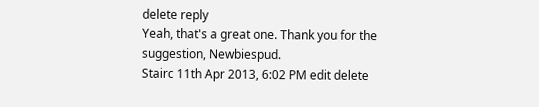delete reply
Yeah, that's a great one. Thank you for the suggestion, Newbiespud.
Stairc 11th Apr 2013, 6:02 PM edit delete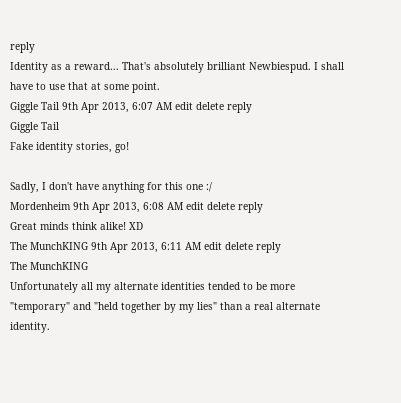reply
Identity as a reward... That's absolutely brilliant Newbiespud. I shall have to use that at some point.
Giggle Tail 9th Apr 2013, 6:07 AM edit delete reply
Giggle Tail
Fake identity stories, go!

Sadly, I don't have anything for this one :/
Mordenheim 9th Apr 2013, 6:08 AM edit delete reply
Great minds think alike! XD
The MunchKING 9th Apr 2013, 6:11 AM edit delete reply
The MunchKING
Unfortunately all my alternate identities tended to be more "temporary" and "held together by my lies" than a real alternate identity.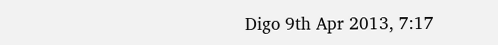Digo 9th Apr 2013, 7:17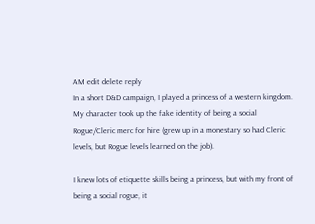AM edit delete reply
In a short D&D campaign, I played a princess of a western kingdom. My character took up the fake identity of being a social Rogue/Cleric merc for hire (grew up in a monestary so had Cleric levels, but Rogue levels learned on the job).

I knew lots of etiquette skills being a princess, but with my front of being a social rogue, it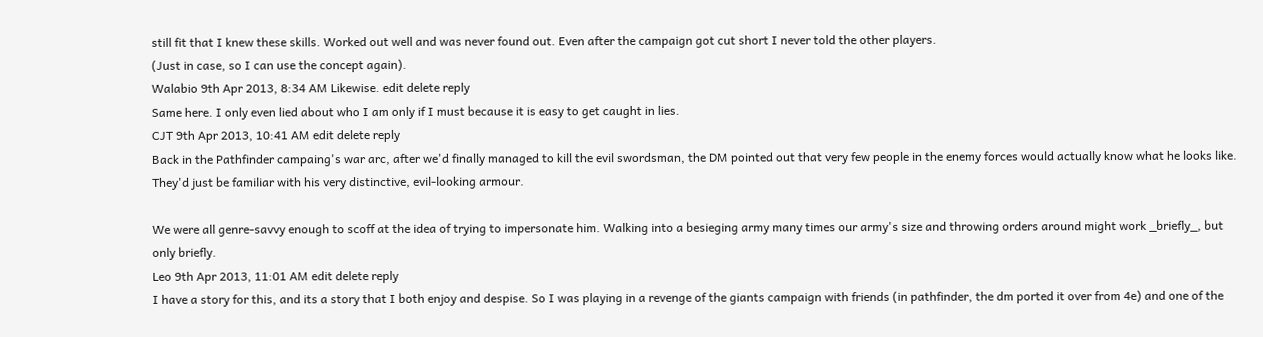still fit that I knew these skills. Worked out well and was never found out. Even after the campaign got cut short I never told the other players.
(Just in case, so I can use the concept again).
Walabio 9th Apr 2013, 8:34 AM Likewise. edit delete reply
Same here. I only even lied about who I am only if I must because it is easy to get caught in lies.
CJT 9th Apr 2013, 10:41 AM edit delete reply
Back in the Pathfinder campaing's war arc, after we'd finally managed to kill the evil swordsman, the DM pointed out that very few people in the enemy forces would actually know what he looks like. They'd just be familiar with his very distinctive, evil-looking armour.

We were all genre-savvy enough to scoff at the idea of trying to impersonate him. Walking into a besieging army many times our army's size and throwing orders around might work _briefly_, but only briefly.
Leo 9th Apr 2013, 11:01 AM edit delete reply
I have a story for this, and its a story that I both enjoy and despise. So I was playing in a revenge of the giants campaign with friends (in pathfinder, the dm ported it over from 4e) and one of the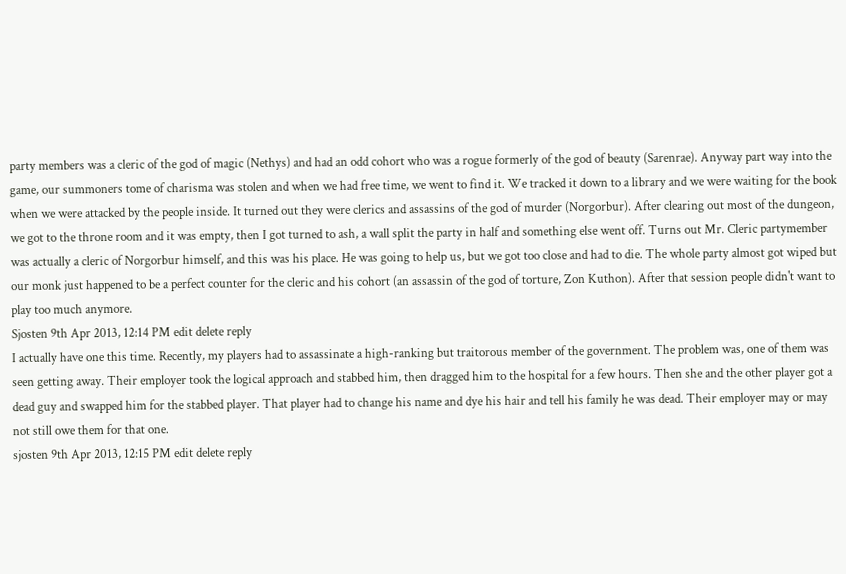party members was a cleric of the god of magic (Nethys) and had an odd cohort who was a rogue formerly of the god of beauty (Sarenrae). Anyway part way into the game, our summoners tome of charisma was stolen and when we had free time, we went to find it. We tracked it down to a library and we were waiting for the book when we were attacked by the people inside. It turned out they were clerics and assassins of the god of murder (Norgorbur). After clearing out most of the dungeon, we got to the throne room and it was empty, then I got turned to ash, a wall split the party in half and something else went off. Turns out Mr. Cleric partymember was actually a cleric of Norgorbur himself, and this was his place. He was going to help us, but we got too close and had to die. The whole party almost got wiped but our monk just happened to be a perfect counter for the cleric and his cohort (an assassin of the god of torture, Zon Kuthon). After that session people didn't want to play too much anymore.
Sjosten 9th Apr 2013, 12:14 PM edit delete reply
I actually have one this time. Recently, my players had to assassinate a high-ranking but traitorous member of the government. The problem was, one of them was seen getting away. Their employer took the logical approach and stabbed him, then dragged him to the hospital for a few hours. Then she and the other player got a dead guy and swapped him for the stabbed player. That player had to change his name and dye his hair and tell his family he was dead. Their employer may or may not still owe them for that one.
sjosten 9th Apr 2013, 12:15 PM edit delete reply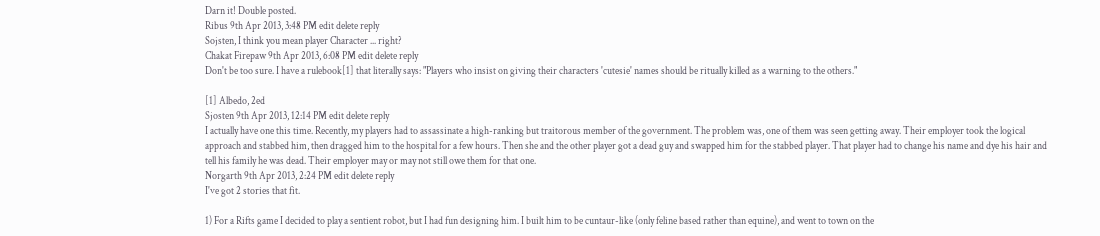Darn it! Double posted.
Ribus 9th Apr 2013, 3:48 PM edit delete reply
Sojsten, I think you mean player Character ... right?
Chakat Firepaw 9th Apr 2013, 6:08 PM edit delete reply
Don't be too sure. I have a rulebook[1] that literally says: "Players who insist on giving their characters 'cutesie' names should be ritually killed as a warning to the others."

[1] Albedo, 2ed
Sjosten 9th Apr 2013, 12:14 PM edit delete reply
I actually have one this time. Recently, my players had to assassinate a high-ranking but traitorous member of the government. The problem was, one of them was seen getting away. Their employer took the logical approach and stabbed him, then dragged him to the hospital for a few hours. Then she and the other player got a dead guy and swapped him for the stabbed player. That player had to change his name and dye his hair and tell his family he was dead. Their employer may or may not still owe them for that one.
Norgarth 9th Apr 2013, 2:24 PM edit delete reply
I've got 2 stories that fit.

1) For a Rifts game I decided to play a sentient robot, but I had fun designing him. I built him to be cuntaur-like (only feline based rather than equine), and went to town on the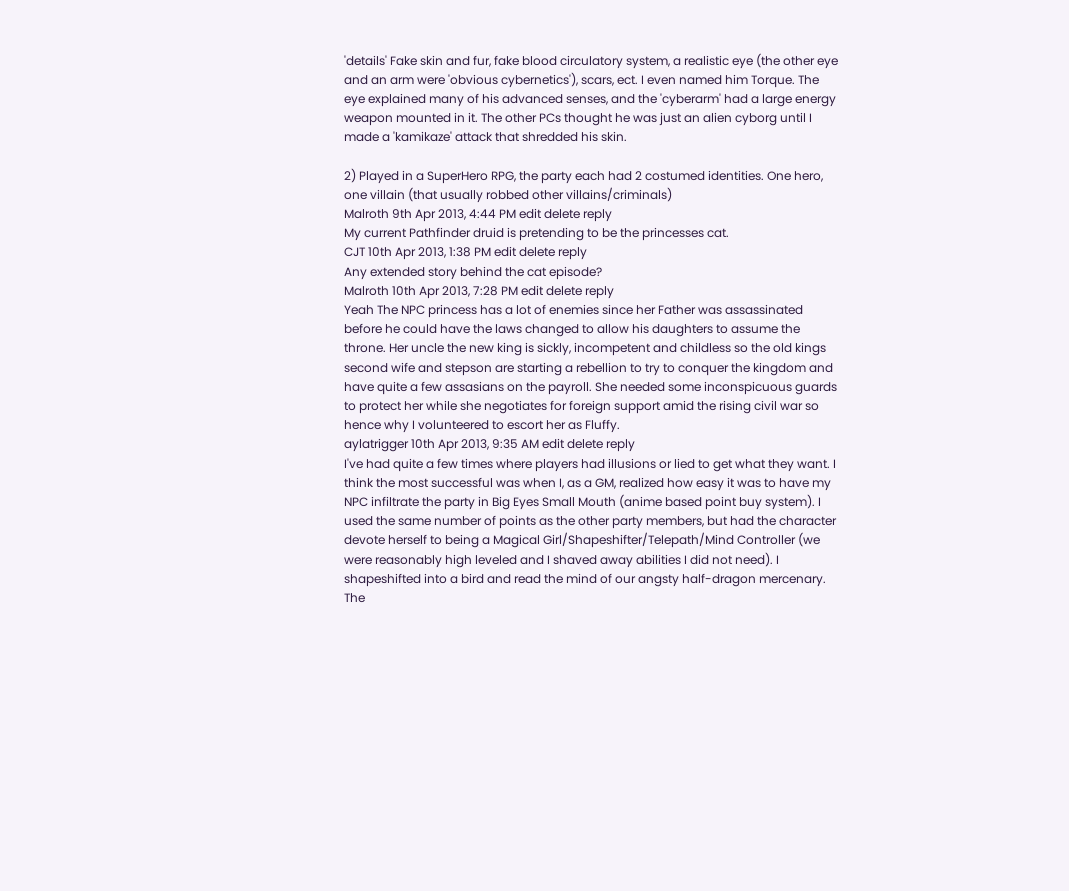'details' Fake skin and fur, fake blood circulatory system, a realistic eye (the other eye and an arm were 'obvious cybernetics'), scars, ect. I even named him Torque. The eye explained many of his advanced senses, and the 'cyberarm' had a large energy weapon mounted in it. The other PCs thought he was just an alien cyborg until I made a 'kamikaze' attack that shredded his skin.

2) Played in a SuperHero RPG, the party each had 2 costumed identities. One hero, one villain (that usually robbed other villains/criminals)
Malroth 9th Apr 2013, 4:44 PM edit delete reply
My current Pathfinder druid is pretending to be the princesses cat.
CJT 10th Apr 2013, 1:38 PM edit delete reply
Any extended story behind the cat episode?
Malroth 10th Apr 2013, 7:28 PM edit delete reply
Yeah The NPC princess has a lot of enemies since her Father was assassinated before he could have the laws changed to allow his daughters to assume the throne. Her uncle the new king is sickly, incompetent and childless so the old kings second wife and stepson are starting a rebellion to try to conquer the kingdom and have quite a few assasians on the payroll. She needed some inconspicuous guards to protect her while she negotiates for foreign support amid the rising civil war so hence why I volunteered to escort her as Fluffy.
aylatrigger 10th Apr 2013, 9:35 AM edit delete reply
I've had quite a few times where players had illusions or lied to get what they want. I think the most successful was when I, as a GM, realized how easy it was to have my NPC infiltrate the party in Big Eyes Small Mouth (anime based point buy system). I used the same number of points as the other party members, but had the character devote herself to being a Magical Girl/Shapeshifter/Telepath/Mind Controller (we were reasonably high leveled and I shaved away abilities I did not need). I shapeshifted into a bird and read the mind of our angsty half-dragon mercenary. The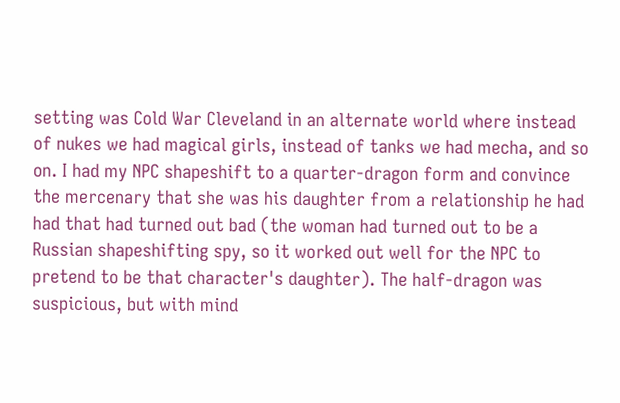setting was Cold War Cleveland in an alternate world where instead of nukes we had magical girls, instead of tanks we had mecha, and so on. I had my NPC shapeshift to a quarter-dragon form and convince the mercenary that she was his daughter from a relationship he had had that had turned out bad (the woman had turned out to be a Russian shapeshifting spy, so it worked out well for the NPC to pretend to be that character's daughter). The half-dragon was suspicious, but with mind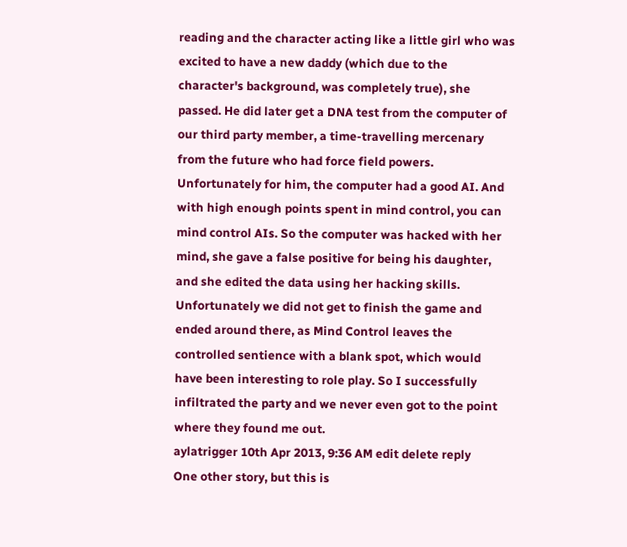reading and the character acting like a little girl who was excited to have a new daddy (which due to the character's background, was completely true), she passed. He did later get a DNA test from the computer of our third party member, a time-travelling mercenary from the future who had force field powers. Unfortunately for him, the computer had a good AI. And with high enough points spent in mind control, you can mind control AIs. So the computer was hacked with her mind, she gave a false positive for being his daughter, and she edited the data using her hacking skills. Unfortunately we did not get to finish the game and ended around there, as Mind Control leaves the controlled sentience with a blank spot, which would have been interesting to role play. So I successfully infiltrated the party and we never even got to the point where they found me out.
aylatrigger 10th Apr 2013, 9:36 AM edit delete reply
One other story, but this is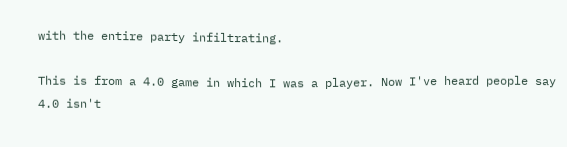with the entire party infiltrating.

This is from a 4.0 game in which I was a player. Now I've heard people say 4.0 isn't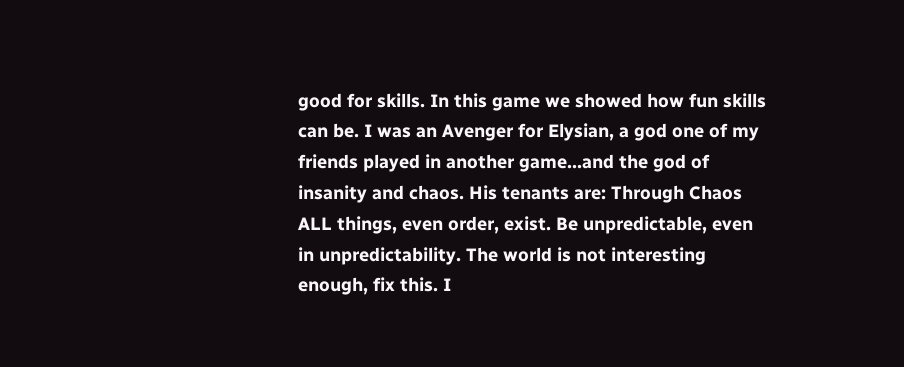good for skills. In this game we showed how fun skills can be. I was an Avenger for Elysian, a god one of my friends played in another game...and the god of insanity and chaos. His tenants are: Through Chaos ALL things, even order, exist. Be unpredictable, even in unpredictability. The world is not interesting enough, fix this. I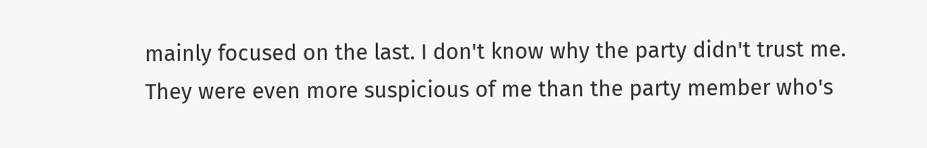mainly focused on the last. I don't know why the party didn't trust me. They were even more suspicious of me than the party member who's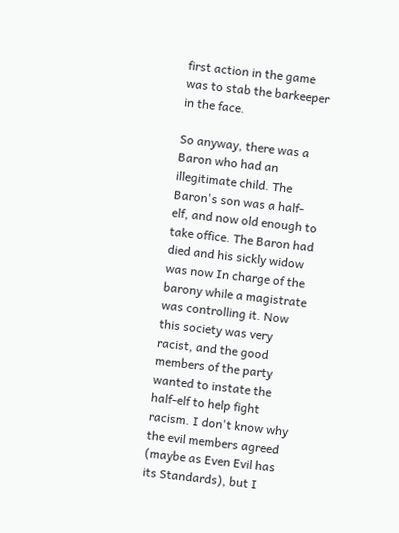first action in the game was to stab the barkeeper in the face.

So anyway, there was a Baron who had an illegitimate child. The Baron's son was a half-elf, and now old enough to take office. The Baron had died and his sickly widow was now In charge of the barony while a magistrate was controlling it. Now this society was very racist, and the good members of the party wanted to instate the half-elf to help fight racism. I don't know why the evil members agreed (maybe as Even Evil has its Standards), but I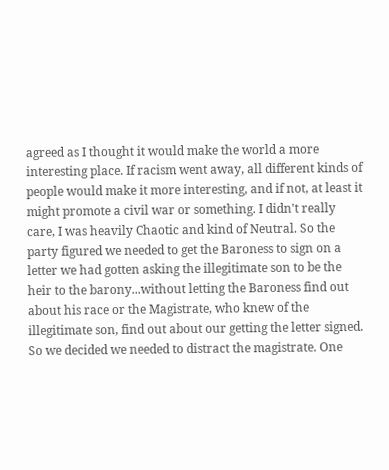agreed as I thought it would make the world a more interesting place. If racism went away, all different kinds of people would make it more interesting, and if not, at least it might promote a civil war or something. I didn't really care, I was heavily Chaotic and kind of Neutral. So the party figured we needed to get the Baroness to sign on a letter we had gotten asking the illegitimate son to be the heir to the barony...without letting the Baroness find out about his race or the Magistrate, who knew of the illegitimate son, find out about our getting the letter signed. So we decided we needed to distract the magistrate. One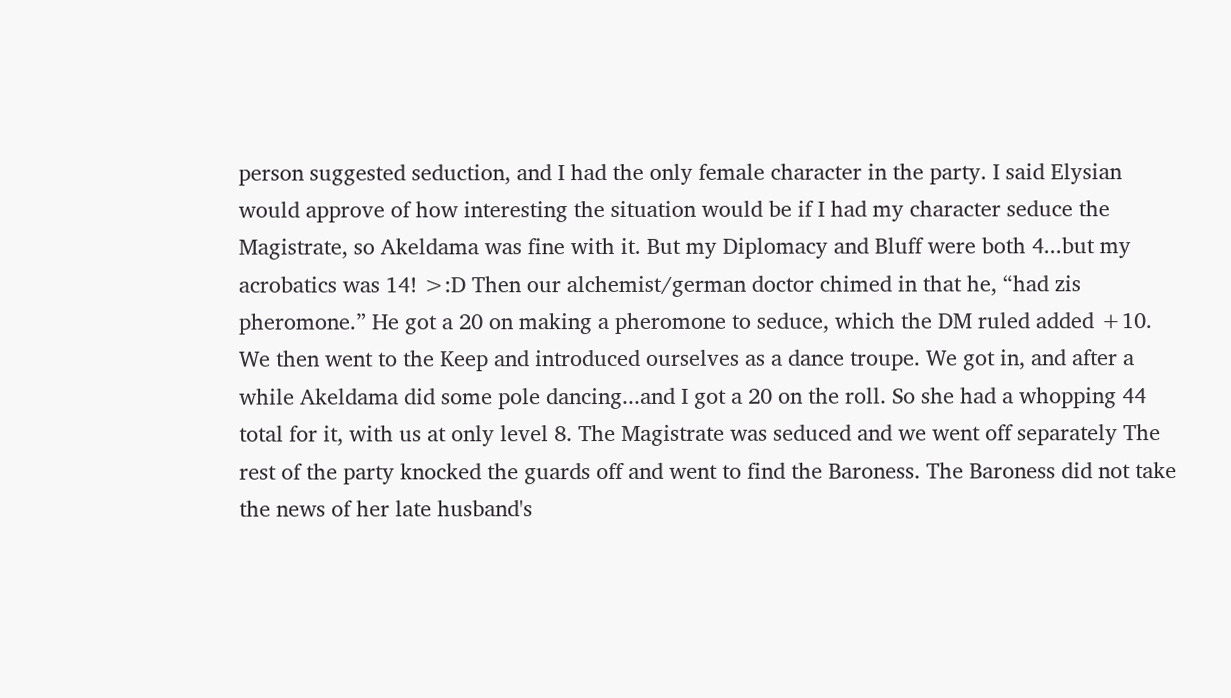person suggested seduction, and I had the only female character in the party. I said Elysian would approve of how interesting the situation would be if I had my character seduce the Magistrate, so Akeldama was fine with it. But my Diplomacy and Bluff were both 4...but my acrobatics was 14! >:D Then our alchemist/german doctor chimed in that he, “had zis pheromone.” He got a 20 on making a pheromone to seduce, which the DM ruled added +10. We then went to the Keep and introduced ourselves as a dance troupe. We got in, and after a while Akeldama did some pole dancing...and I got a 20 on the roll. So she had a whopping 44 total for it, with us at only level 8. The Magistrate was seduced and we went off separately The rest of the party knocked the guards off and went to find the Baroness. The Baroness did not take the news of her late husband's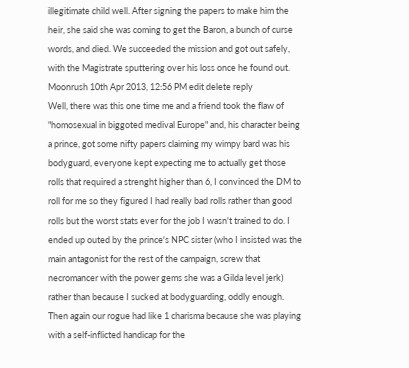illegitimate child well. After signing the papers to make him the heir, she said she was coming to get the Baron, a bunch of curse words, and died. We succeeded the mission and got out safely, with the Magistrate sputtering over his loss once he found out.
Moonrush 10th Apr 2013, 12:56 PM edit delete reply
Well, there was this one time me and a friend took the flaw of "homosexual in biggoted medival Europe" and, his character being a prince, got some nifty papers claiming my wimpy bard was his bodyguard, everyone kept expecting me to actually get those rolls that required a strenght higher than 6, I convinced the DM to roll for me so they figured I had really bad rolls rather than good rolls but the worst stats ever for the job I wasn't trained to do. I ended up outed by the prince's NPC sister (who I insisted was the main antagonist for the rest of the campaign, screw that necromancer with the power gems she was a Gilda level jerk) rather than because I sucked at bodyguarding, oddly enough. Then again our rogue had like 1 charisma because she was playing with a self-inflicted handicap for the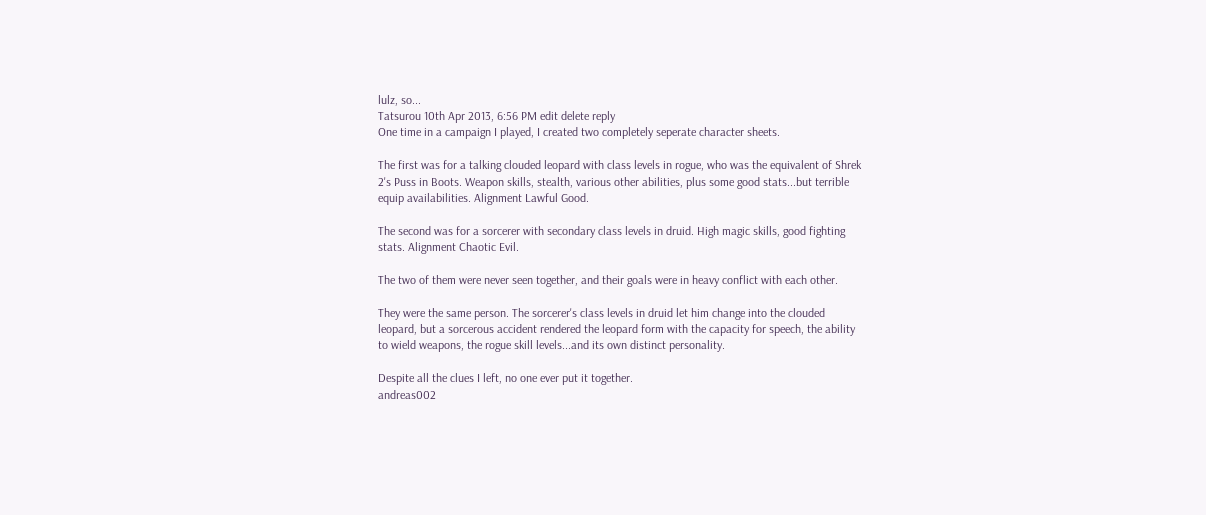lulz, so...
Tatsurou 10th Apr 2013, 6:56 PM edit delete reply
One time in a campaign I played, I created two completely seperate character sheets.

The first was for a talking clouded leopard with class levels in rogue, who was the equivalent of Shrek 2's Puss in Boots. Weapon skills, stealth, various other abilities, plus some good stats...but terrible equip availabilities. Alignment Lawful Good.

The second was for a sorcerer with secondary class levels in druid. High magic skills, good fighting stats. Alignment Chaotic Evil.

The two of them were never seen together, and their goals were in heavy conflict with each other.

They were the same person. The sorcerer's class levels in druid let him change into the clouded leopard, but a sorcerous accident rendered the leopard form with the capacity for speech, the ability to wield weapons, the rogue skill levels...and its own distinct personality.

Despite all the clues I left, no one ever put it together.
andreas002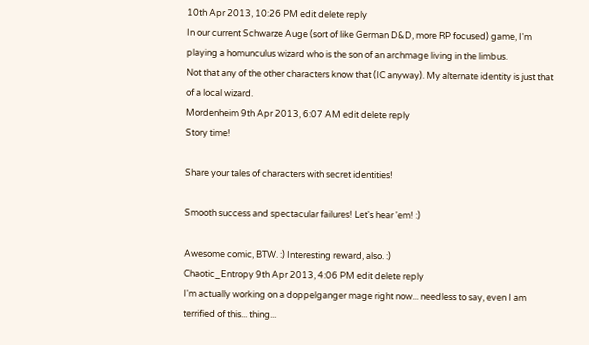10th Apr 2013, 10:26 PM edit delete reply
In our current Schwarze Auge (sort of like German D&D, more RP focused) game, I'm playing a homunculus wizard who is the son of an archmage living in the limbus.
Not that any of the other characters know that (IC anyway). My alternate identity is just that of a local wizard.
Mordenheim 9th Apr 2013, 6:07 AM edit delete reply
Story time!

Share your tales of characters with secret identities!

Smooth success and spectacular failures! Let's hear 'em! :)

Awesome comic, BTW. :) Interesting reward, also. :)
Chaotic_Entropy 9th Apr 2013, 4:06 PM edit delete reply
I'm actually working on a doppelganger mage right now... needless to say, even I am terrified of this... thing...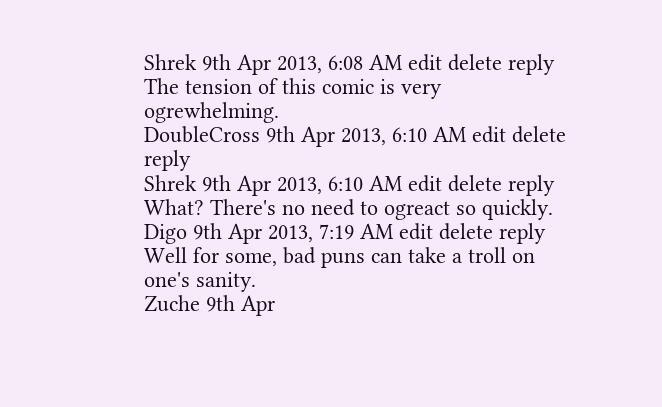Shrek 9th Apr 2013, 6:08 AM edit delete reply
The tension of this comic is very ogrewhelming.
DoubleCross 9th Apr 2013, 6:10 AM edit delete reply
Shrek 9th Apr 2013, 6:10 AM edit delete reply
What? There's no need to ogreact so quickly.
Digo 9th Apr 2013, 7:19 AM edit delete reply
Well for some, bad puns can take a troll on one's sanity.
Zuche 9th Apr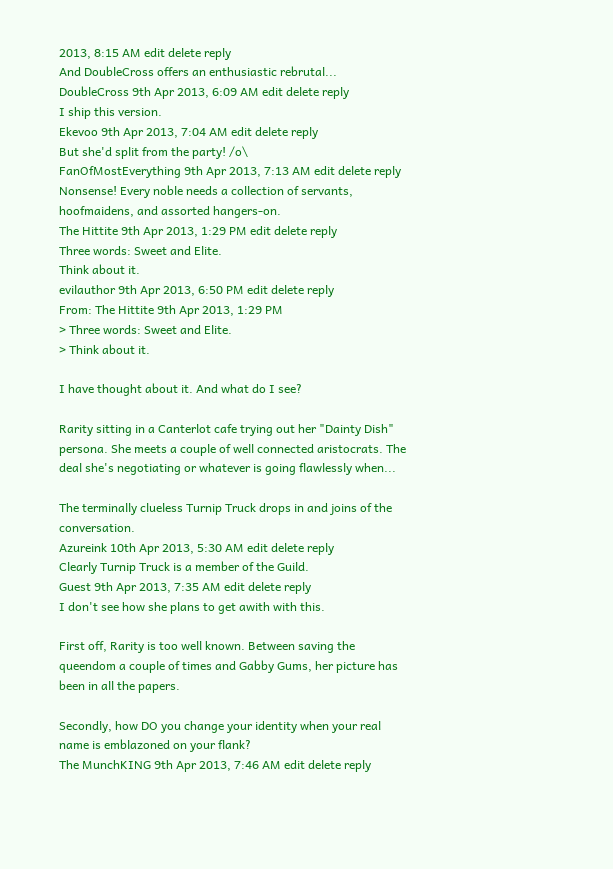2013, 8:15 AM edit delete reply
And DoubleCross offers an enthusiastic rebrutal...
DoubleCross 9th Apr 2013, 6:09 AM edit delete reply
I ship this version.
Ekevoo 9th Apr 2013, 7:04 AM edit delete reply
But she'd split from the party! /o\
FanOfMostEverything 9th Apr 2013, 7:13 AM edit delete reply
Nonsense! Every noble needs a collection of servants, hoofmaidens, and assorted hangers-on.
The Hittite 9th Apr 2013, 1:29 PM edit delete reply
Three words: Sweet and Elite.
Think about it.
evilauthor 9th Apr 2013, 6:50 PM edit delete reply
From: The Hittite 9th Apr 2013, 1:29 PM
> Three words: Sweet and Elite.
> Think about it.

I have thought about it. And what do I see?

Rarity sitting in a Canterlot cafe trying out her "Dainty Dish" persona. She meets a couple of well connected aristocrats. The deal she's negotiating or whatever is going flawlessly when...

The terminally clueless Turnip Truck drops in and joins of the conversation.
Azureink 10th Apr 2013, 5:30 AM edit delete reply
Clearly Turnip Truck is a member of the Guild.
Guest 9th Apr 2013, 7:35 AM edit delete reply
I don't see how she plans to get awith with this.

First off, Rarity is too well known. Between saving the queendom a couple of times and Gabby Gums, her picture has been in all the papers.

Secondly, how DO you change your identity when your real name is emblazoned on your flank?
The MunchKING 9th Apr 2013, 7:46 AM edit delete reply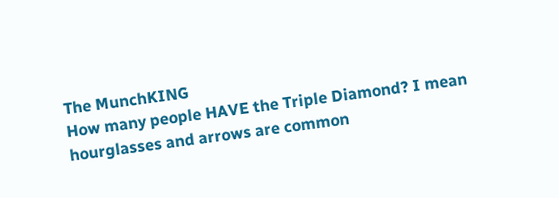The MunchKING
How many people HAVE the Triple Diamond? I mean hourglasses and arrows are common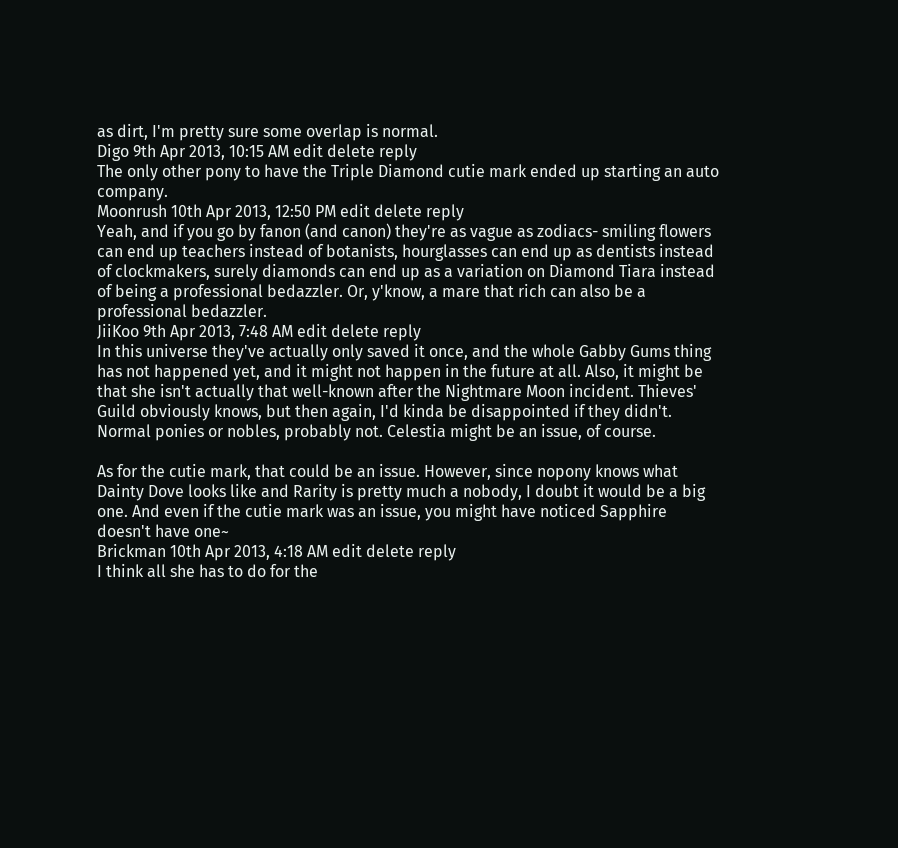as dirt, I'm pretty sure some overlap is normal.
Digo 9th Apr 2013, 10:15 AM edit delete reply
The only other pony to have the Triple Diamond cutie mark ended up starting an auto company.
Moonrush 10th Apr 2013, 12:50 PM edit delete reply
Yeah, and if you go by fanon (and canon) they're as vague as zodiacs- smiling flowers can end up teachers instead of botanists, hourglasses can end up as dentists instead of clockmakers, surely diamonds can end up as a variation on Diamond Tiara instead of being a professional bedazzler. Or, y'know, a mare that rich can also be a professional bedazzler.
JiiKoo 9th Apr 2013, 7:48 AM edit delete reply
In this universe they've actually only saved it once, and the whole Gabby Gums thing has not happened yet, and it might not happen in the future at all. Also, it might be that she isn't actually that well-known after the Nightmare Moon incident. Thieves' Guild obviously knows, but then again, I'd kinda be disappointed if they didn't. Normal ponies or nobles, probably not. Celestia might be an issue, of course.

As for the cutie mark, that could be an issue. However, since nopony knows what Dainty Dove looks like and Rarity is pretty much a nobody, I doubt it would be a big one. And even if the cutie mark was an issue, you might have noticed Sapphire doesn't have one~
Brickman 10th Apr 2013, 4:18 AM edit delete reply
I think all she has to do for the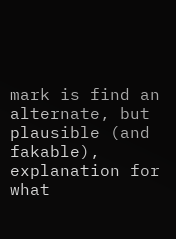mark is find an alternate, but plausible (and fakable), explanation for what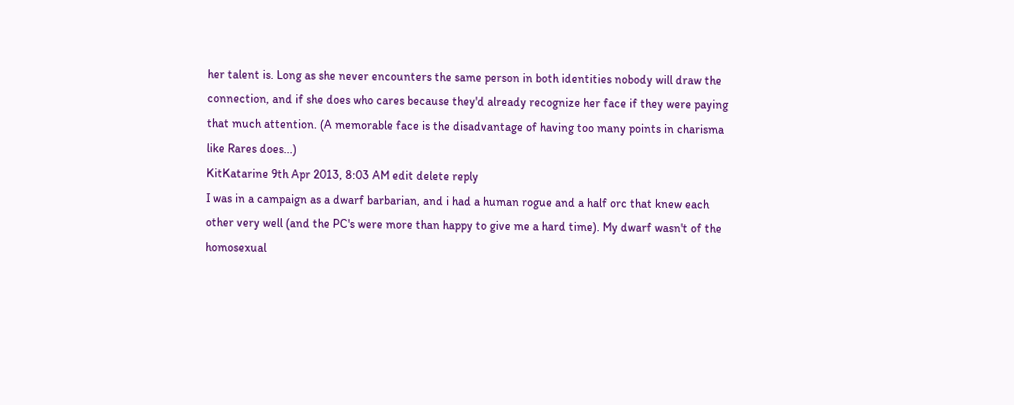her talent is. Long as she never encounters the same person in both identities nobody will draw the connection, and if she does who cares because they'd already recognize her face if they were paying that much attention. (A memorable face is the disadvantage of having too many points in charisma like Rares does...)
KitKatarine 9th Apr 2013, 8:03 AM edit delete reply
I was in a campaign as a dwarf barbarian, and i had a human rogue and a half orc that knew each other very well (and the PC's were more than happy to give me a hard time). My dwarf wasn't of the homosexual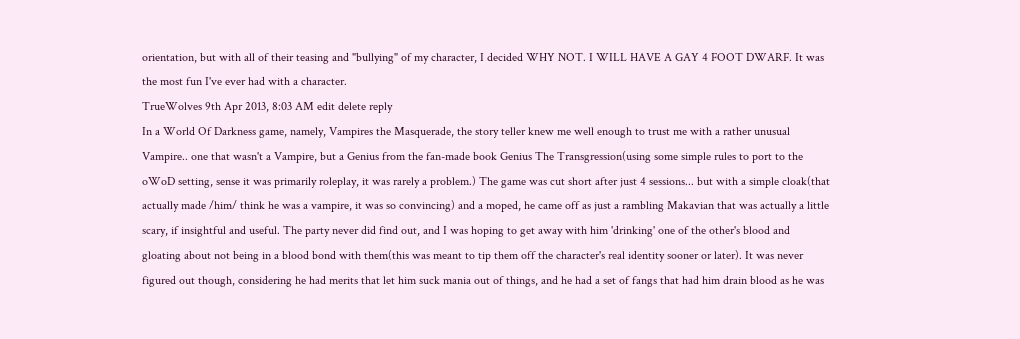orientation, but with all of their teasing and "bullying" of my character, I decided WHY NOT. I WILL HAVE A GAY 4 FOOT DWARF. It was the most fun I've ever had with a character.
TrueWolves 9th Apr 2013, 8:03 AM edit delete reply
In a World Of Darkness game, namely, Vampires the Masquerade, the story teller knew me well enough to trust me with a rather unusual Vampire.. one that wasn't a Vampire, but a Genius from the fan-made book Genius The Transgression(using some simple rules to port to the oWoD setting, sense it was primarily roleplay, it was rarely a problem.) The game was cut short after just 4 sessions... but with a simple cloak(that actually made /him/ think he was a vampire, it was so convincing) and a moped, he came off as just a rambling Makavian that was actually a little scary, if insightful and useful. The party never did find out, and I was hoping to get away with him 'drinking' one of the other's blood and gloating about not being in a blood bond with them(this was meant to tip them off the character's real identity sooner or later). It was never figured out though, considering he had merits that let him suck mania out of things, and he had a set of fangs that had him drain blood as he was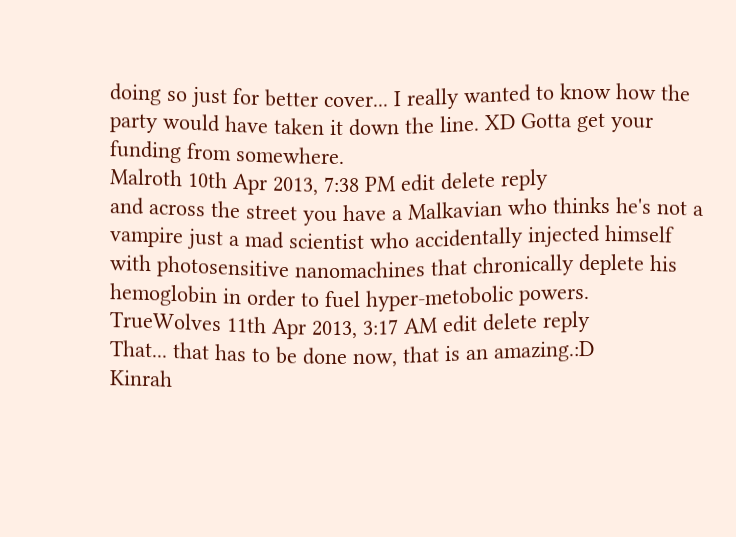doing so just for better cover... I really wanted to know how the party would have taken it down the line. XD Gotta get your funding from somewhere.
Malroth 10th Apr 2013, 7:38 PM edit delete reply
and across the street you have a Malkavian who thinks he's not a vampire just a mad scientist who accidentally injected himself with photosensitive nanomachines that chronically deplete his hemoglobin in order to fuel hyper-metobolic powers.
TrueWolves 11th Apr 2013, 3:17 AM edit delete reply
That... that has to be done now, that is an amazing.:D
Kinrah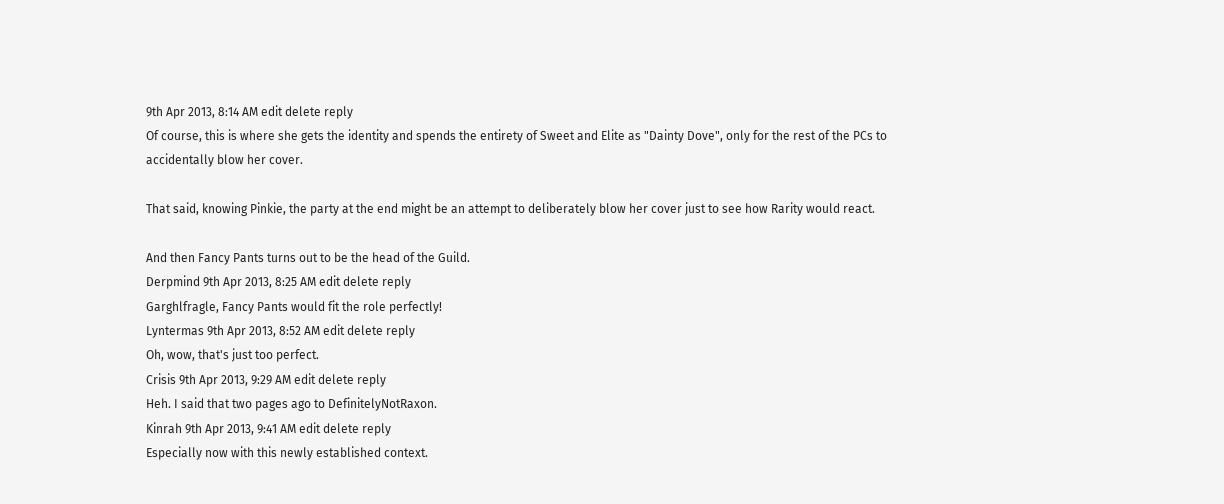9th Apr 2013, 8:14 AM edit delete reply
Of course, this is where she gets the identity and spends the entirety of Sweet and Elite as "Dainty Dove", only for the rest of the PCs to accidentally blow her cover.

That said, knowing Pinkie, the party at the end might be an attempt to deliberately blow her cover just to see how Rarity would react.

And then Fancy Pants turns out to be the head of the Guild.
Derpmind 9th Apr 2013, 8:25 AM edit delete reply
Garghlfragle, Fancy Pants would fit the role perfectly!
Lyntermas 9th Apr 2013, 8:52 AM edit delete reply
Oh, wow, that's just too perfect.
Crisis 9th Apr 2013, 9:29 AM edit delete reply
Heh. I said that two pages ago to DefinitelyNotRaxon.
Kinrah 9th Apr 2013, 9:41 AM edit delete reply
Especially now with this newly established context.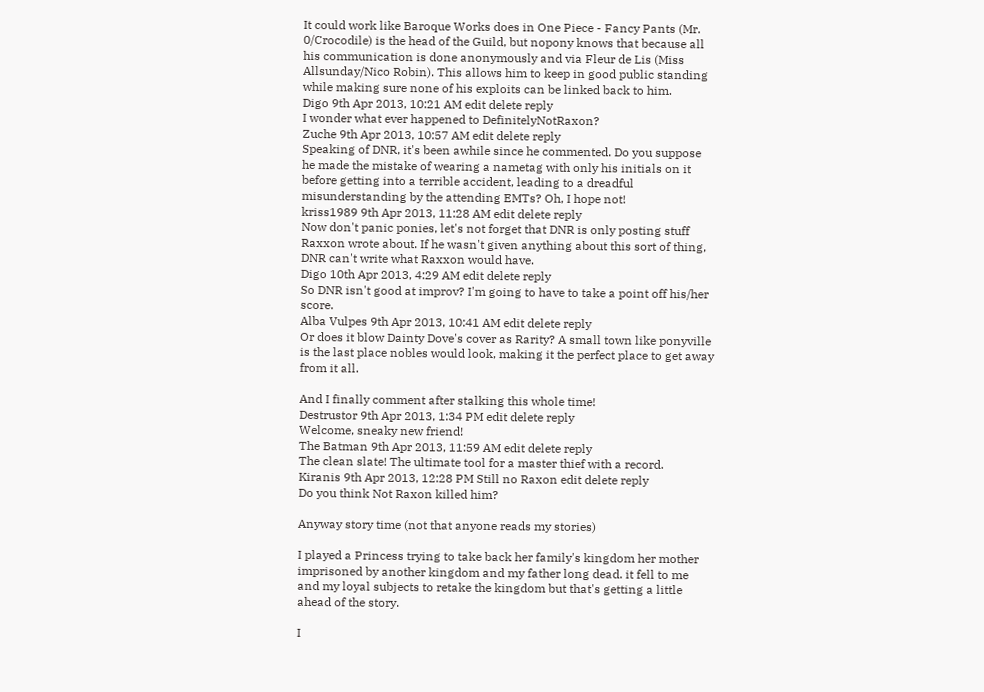It could work like Baroque Works does in One Piece - Fancy Pants (Mr. 0/Crocodile) is the head of the Guild, but nopony knows that because all his communication is done anonymously and via Fleur de Lis (Miss Allsunday/Nico Robin). This allows him to keep in good public standing while making sure none of his exploits can be linked back to him.
Digo 9th Apr 2013, 10:21 AM edit delete reply
I wonder what ever happened to DefinitelyNotRaxon?
Zuche 9th Apr 2013, 10:57 AM edit delete reply
Speaking of DNR, it's been awhile since he commented. Do you suppose he made the mistake of wearing a nametag with only his initials on it before getting into a terrible accident, leading to a dreadful misunderstanding by the attending EMTs? Oh, I hope not!
kriss1989 9th Apr 2013, 11:28 AM edit delete reply
Now don't panic ponies, let's not forget that DNR is only posting stuff Raxxon wrote about. If he wasn't given anything about this sort of thing, DNR can't write what Raxxon would have.
Digo 10th Apr 2013, 4:29 AM edit delete reply
So DNR isn't good at improv? I'm going to have to take a point off his/her score.
Alba Vulpes 9th Apr 2013, 10:41 AM edit delete reply
Or does it blow Dainty Dove's cover as Rarity? A small town like ponyville is the last place nobles would look, making it the perfect place to get away from it all.

And I finally comment after stalking this whole time!
Destrustor 9th Apr 2013, 1:34 PM edit delete reply
Welcome, sneaky new friend!
The Batman 9th Apr 2013, 11:59 AM edit delete reply
The clean slate! The ultimate tool for a master thief with a record.
Kiranis 9th Apr 2013, 12:28 PM Still no Raxon edit delete reply
Do you think Not Raxon killed him?

Anyway story time (not that anyone reads my stories)

I played a Princess trying to take back her family's kingdom her mother imprisoned by another kingdom and my father long dead. it fell to me and my loyal subjects to retake the kingdom but that's getting a little ahead of the story.

I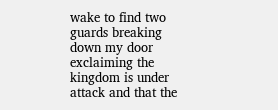wake to find two guards breaking down my door exclaiming the kingdom is under attack and that the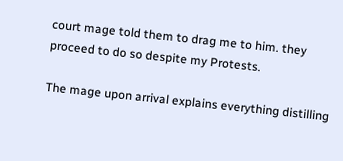court mage told them to drag me to him. they proceed to do so despite my Protests.

The mage upon arrival explains everything distilling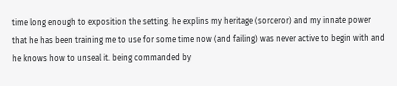time long enough to exposition the setting. he explins my heritage (sorceror) and my innate power that he has been training me to use for some time now (and failing) was never active to begin with and he knows how to unseal it. being commanded by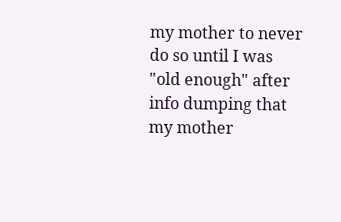my mother to never do so until I was "old enough" after info dumping that my mother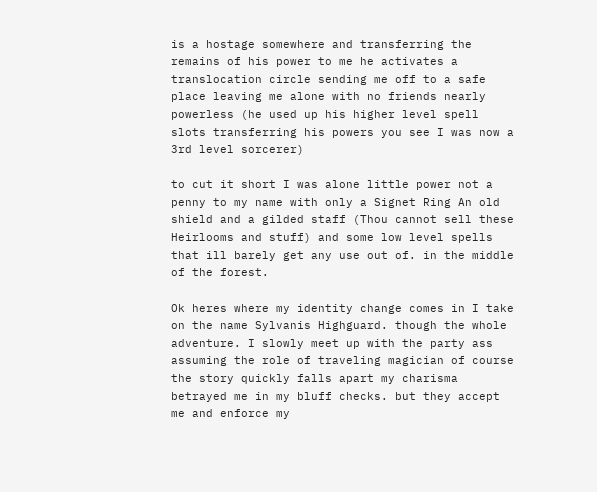is a hostage somewhere and transferring the remains of his power to me he activates a translocation circle sending me off to a safe place leaving me alone with no friends nearly powerless (he used up his higher level spell slots transferring his powers you see I was now a 3rd level sorcerer)

to cut it short I was alone little power not a penny to my name with only a Signet Ring An old shield and a gilded staff (Thou cannot sell these Heirlooms and stuff) and some low level spells that ill barely get any use out of. in the middle of the forest.

Ok heres where my identity change comes in I take on the name Sylvanis Highguard. though the whole adventure. I slowly meet up with the party ass assuming the role of traveling magician of course the story quickly falls apart my charisma betrayed me in my bluff checks. but they accept me and enforce my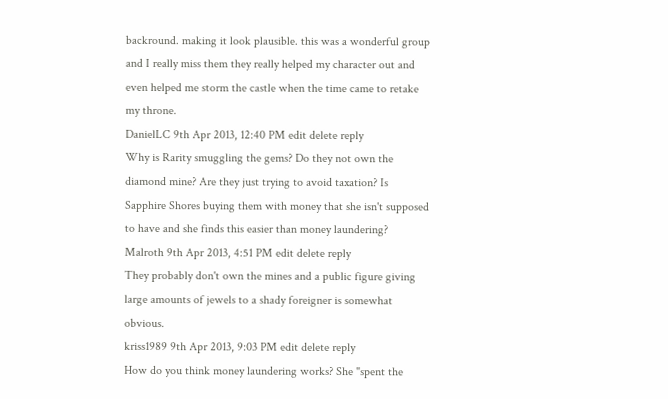backround. making it look plausible. this was a wonderful group and I really miss them they really helped my character out and even helped me storm the castle when the time came to retake my throne.
DanielLC 9th Apr 2013, 12:40 PM edit delete reply
Why is Rarity smuggling the gems? Do they not own the diamond mine? Are they just trying to avoid taxation? Is Sapphire Shores buying them with money that she isn't supposed to have and she finds this easier than money laundering?
Malroth 9th Apr 2013, 4:51 PM edit delete reply
They probably don't own the mines and a public figure giving large amounts of jewels to a shady foreigner is somewhat obvious.
kriss1989 9th Apr 2013, 9:03 PM edit delete reply
How do you think money laundering works? She "spent the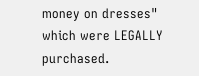money on dresses" which were LEGALLY purchased.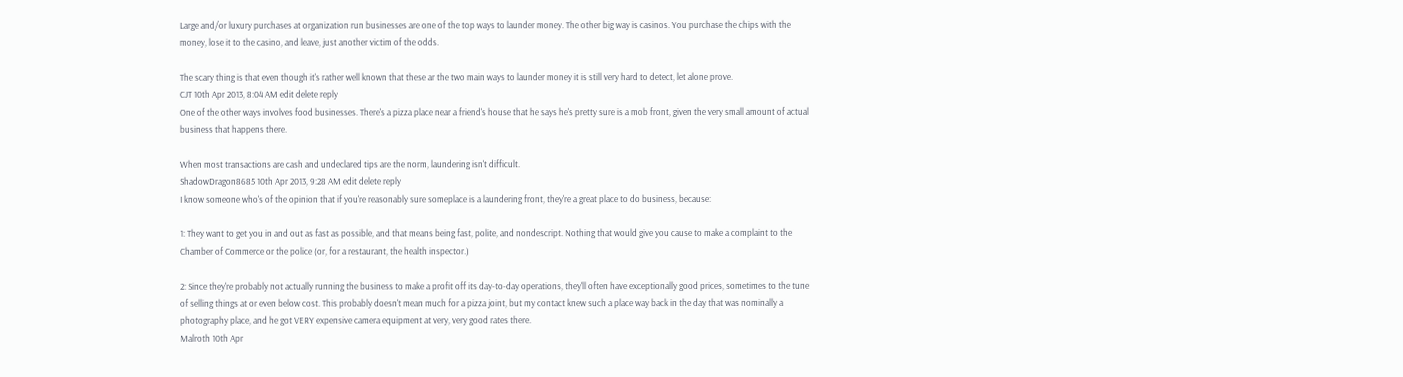Large and/or luxury purchases at organization run businesses are one of the top ways to launder money. The other big way is casinos. You purchase the chips with the money, lose it to the casino, and leave, just another victim of the odds.

The scary thing is that even though it's rather well known that these ar the two main ways to launder money it is still very hard to detect, let alone prove.
CJT 10th Apr 2013, 8:04 AM edit delete reply
One of the other ways involves food businesses. There's a pizza place near a friend's house that he says he's pretty sure is a mob front, given the very small amount of actual business that happens there.

When most transactions are cash and undeclared tips are the norm, laundering isn't difficult.
ShadowDragon8685 10th Apr 2013, 9:28 AM edit delete reply
I know someone who's of the opinion that if you're reasonably sure someplace is a laundering front, they're a great place to do business, because:

1: They want to get you in and out as fast as possible, and that means being fast, polite, and nondescript. Nothing that would give you cause to make a complaint to the Chamber of Commerce or the police (or, for a restaurant, the health inspector.)

2: Since they're probably not actually running the business to make a profit off its day-to-day operations, they'll often have exceptionally good prices, sometimes to the tune of selling things at or even below cost. This probably doesn't mean much for a pizza joint, but my contact knew such a place way back in the day that was nominally a photography place, and he got VERY expensive camera equipment at very, very good rates there.
Malroth 10th Apr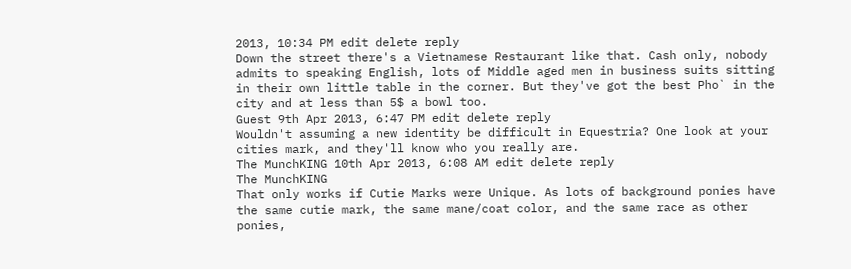2013, 10:34 PM edit delete reply
Down the street there's a Vietnamese Restaurant like that. Cash only, nobody admits to speaking English, lots of Middle aged men in business suits sitting in their own little table in the corner. But they've got the best Pho` in the city and at less than 5$ a bowl too.
Guest 9th Apr 2013, 6:47 PM edit delete reply
Wouldn't assuming a new identity be difficult in Equestria? One look at your cities mark, and they'll know who you really are.
The MunchKING 10th Apr 2013, 6:08 AM edit delete reply
The MunchKING
That only works if Cutie Marks were Unique. As lots of background ponies have the same cutie mark, the same mane/coat color, and the same race as other ponies,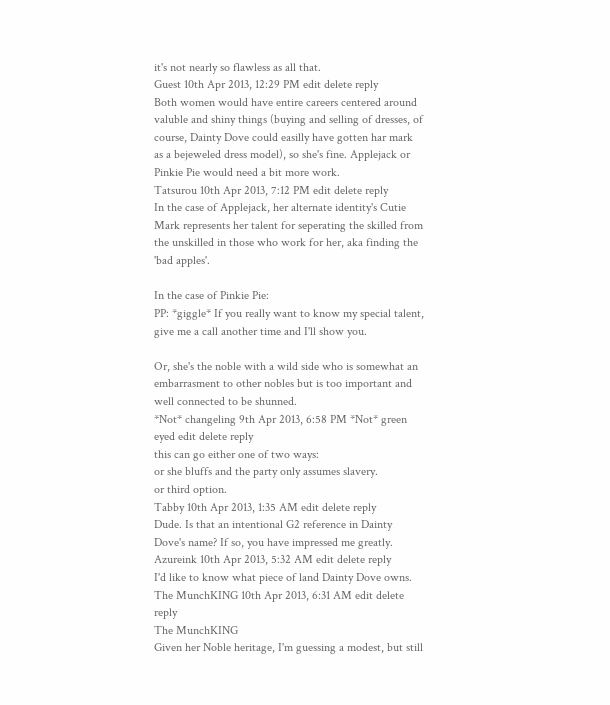it's not nearly so flawless as all that.
Guest 10th Apr 2013, 12:29 PM edit delete reply
Both women would have entire careers centered around valuble and shiny things (buying and selling of dresses, of course, Dainty Dove could easilly have gotten har mark as a bejeweled dress model), so she's fine. Applejack or Pinkie Pie would need a bit more work.
Tatsurou 10th Apr 2013, 7:12 PM edit delete reply
In the case of Applejack, her alternate identity's Cutie Mark represents her talent for seperating the skilled from the unskilled in those who work for her, aka finding the 'bad apples'.

In the case of Pinkie Pie:
PP: *giggle* If you really want to know my special talent, give me a call another time and I'll show you.

Or, she's the noble with a wild side who is somewhat an embarrasment to other nobles but is too important and well connected to be shunned.
*Not* changeling 9th Apr 2013, 6:58 PM *Not* green eyed edit delete reply
this can go either one of two ways:
or she bluffs and the party only assumes slavery.
or third option.
Tabby 10th Apr 2013, 1:35 AM edit delete reply
Dude. Is that an intentional G2 reference in Dainty Dove's name? If so, you have impressed me greatly.
Azureink 10th Apr 2013, 5:32 AM edit delete reply
I'd like to know what piece of land Dainty Dove owns.
The MunchKING 10th Apr 2013, 6:31 AM edit delete reply
The MunchKING
Given her Noble heritage, I'm guessing a modest, but still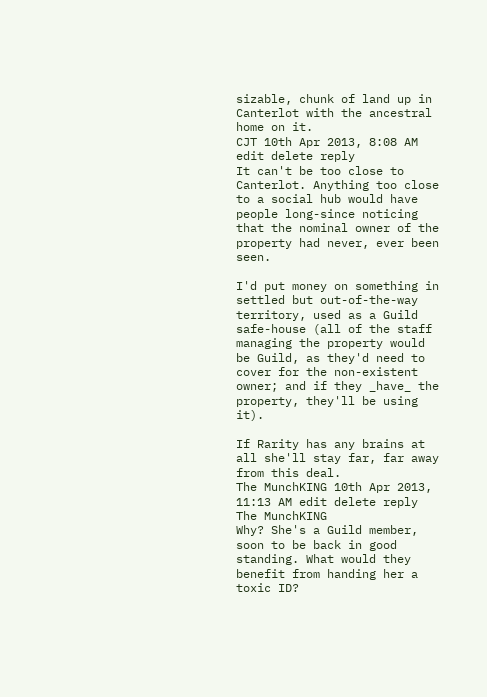sizable, chunk of land up in Canterlot with the ancestral home on it.
CJT 10th Apr 2013, 8:08 AM edit delete reply
It can't be too close to Canterlot. Anything too close to a social hub would have people long-since noticing that the nominal owner of the property had never, ever been seen.

I'd put money on something in settled but out-of-the-way territory, used as a Guild safe-house (all of the staff managing the property would be Guild, as they'd need to cover for the non-existent owner; and if they _have_ the property, they'll be using it).

If Rarity has any brains at all she'll stay far, far away from this deal.
The MunchKING 10th Apr 2013, 11:13 AM edit delete reply
The MunchKING
Why? She's a Guild member, soon to be back in good standing. What would they benefit from handing her a toxic ID?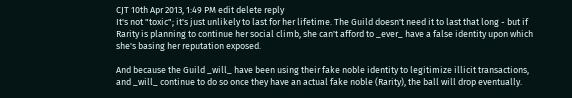CJT 10th Apr 2013, 1:49 PM edit delete reply
It's not "toxic"; it's just unlikely to last for her lifetime. The Guild doesn't need it to last that long - but if Rarity is planning to continue her social climb, she can't afford to _ever_ have a false identity upon which she's basing her reputation exposed.

And because the Guild _will_ have been using their fake noble identity to legitimize illicit transactions, and _will_ continue to do so once they have an actual fake noble (Rarity), the ball will drop eventually.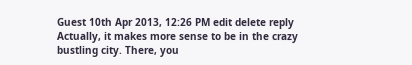Guest 10th Apr 2013, 12:26 PM edit delete reply
Actually, it makes more sense to be in the crazy bustling city. There, you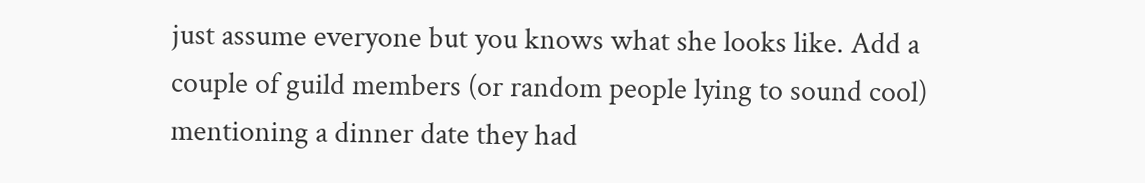just assume everyone but you knows what she looks like. Add a couple of guild members (or random people lying to sound cool) mentioning a dinner date they had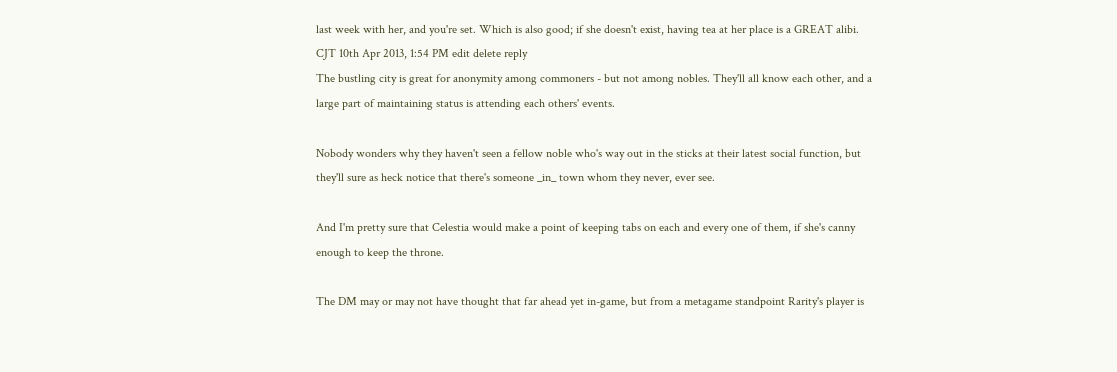last week with her, and you're set. Which is also good; if she doesn't exist, having tea at her place is a GREAT alibi.
CJT 10th Apr 2013, 1:54 PM edit delete reply
The bustling city is great for anonymity among commoners - but not among nobles. They'll all know each other, and a large part of maintaining status is attending each others' events.

Nobody wonders why they haven't seen a fellow noble who's way out in the sticks at their latest social function, but they'll sure as heck notice that there's someone _in_ town whom they never, ever see.

And I'm pretty sure that Celestia would make a point of keeping tabs on each and every one of them, if she's canny enough to keep the throne.

The DM may or may not have thought that far ahead yet in-game, but from a metagame standpoint Rarity's player is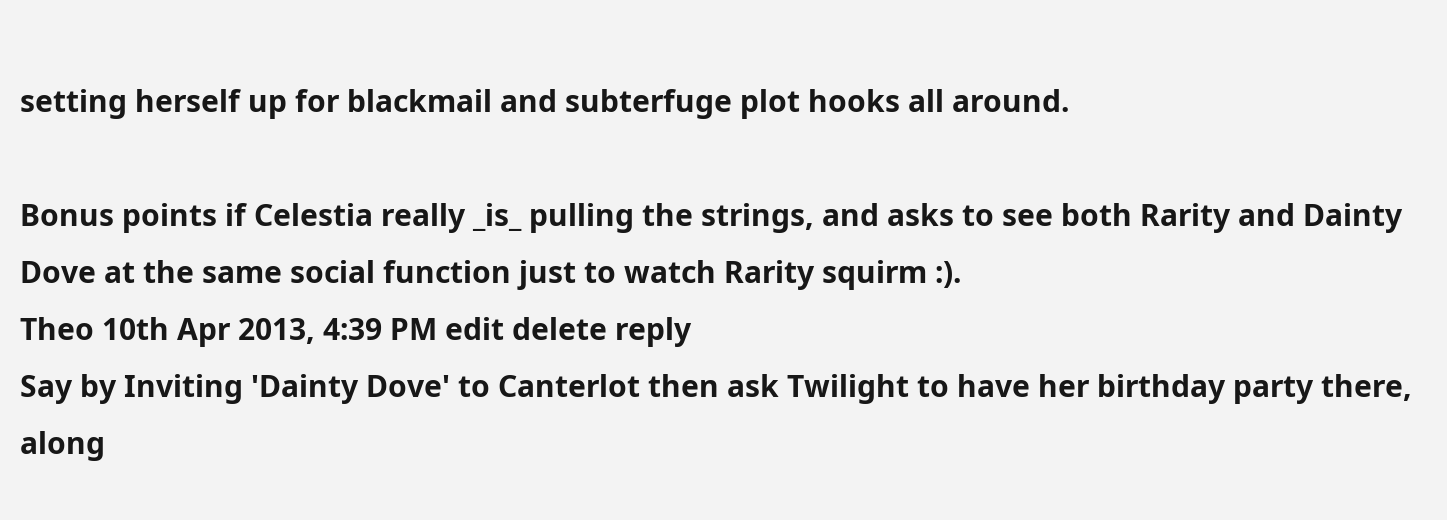setting herself up for blackmail and subterfuge plot hooks all around.

Bonus points if Celestia really _is_ pulling the strings, and asks to see both Rarity and Dainty Dove at the same social function just to watch Rarity squirm :).
Theo 10th Apr 2013, 4:39 PM edit delete reply
Say by Inviting 'Dainty Dove' to Canterlot then ask Twilight to have her birthday party there, along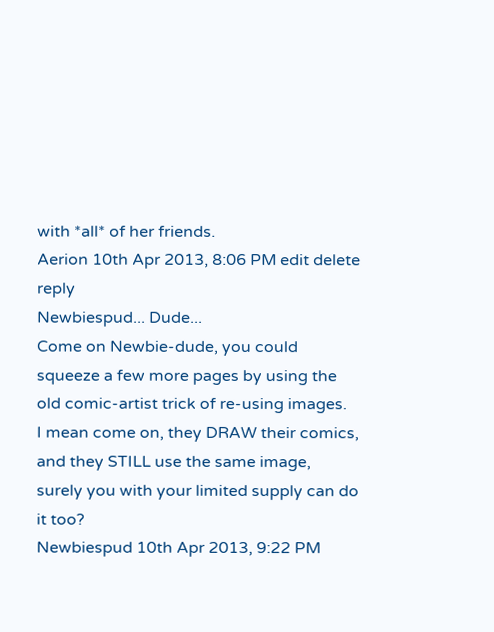with *all* of her friends.
Aerion 10th Apr 2013, 8:06 PM edit delete reply
Newbiespud... Dude...
Come on Newbie-dude, you could squeeze a few more pages by using the old comic-artist trick of re-using images.
I mean come on, they DRAW their comics, and they STILL use the same image, surely you with your limited supply can do it too?
Newbiespud 10th Apr 2013, 9:22 PM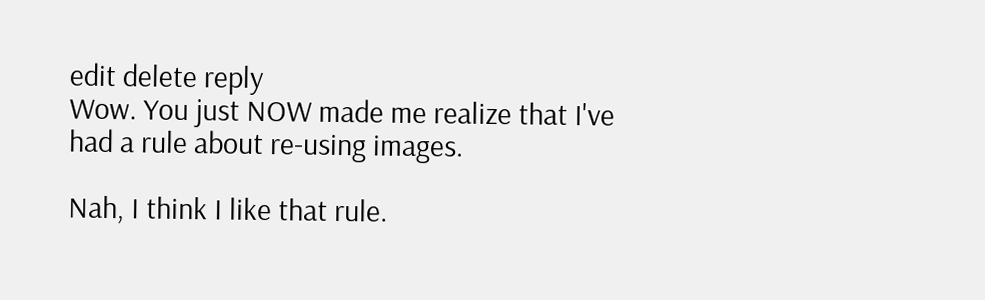edit delete reply
Wow. You just NOW made me realize that I've had a rule about re-using images.

Nah, I think I like that rule.